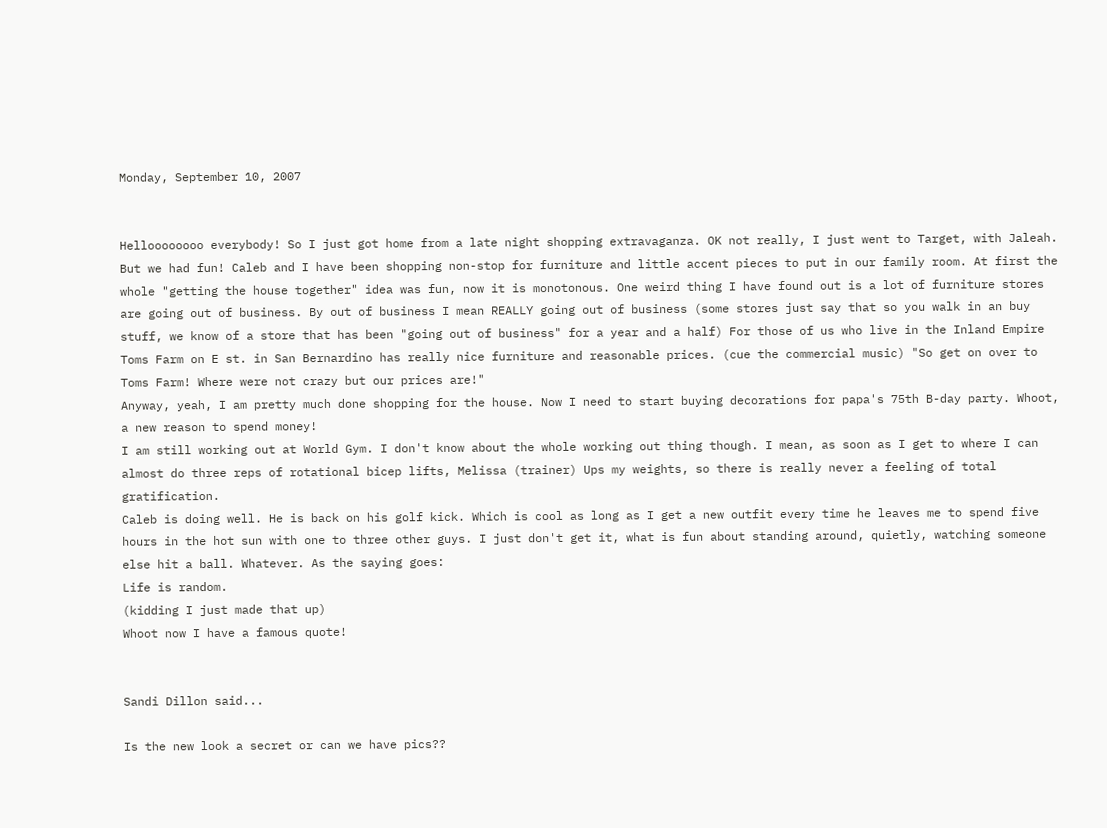Monday, September 10, 2007


Helloooooooo everybody! So I just got home from a late night shopping extravaganza. OK not really, I just went to Target, with Jaleah. But we had fun! Caleb and I have been shopping non-stop for furniture and little accent pieces to put in our family room. At first the whole "getting the house together" idea was fun, now it is monotonous. One weird thing I have found out is a lot of furniture stores are going out of business. By out of business I mean REALLY going out of business (some stores just say that so you walk in an buy stuff, we know of a store that has been "going out of business" for a year and a half) For those of us who live in the Inland Empire Toms Farm on E st. in San Bernardino has really nice furniture and reasonable prices. (cue the commercial music) "So get on over to Toms Farm! Where were not crazy but our prices are!"
Anyway, yeah, I am pretty much done shopping for the house. Now I need to start buying decorations for papa's 75th B-day party. Whoot, a new reason to spend money!
I am still working out at World Gym. I don't know about the whole working out thing though. I mean, as soon as I get to where I can almost do three reps of rotational bicep lifts, Melissa (trainer) Ups my weights, so there is really never a feeling of total gratification.
Caleb is doing well. He is back on his golf kick. Which is cool as long as I get a new outfit every time he leaves me to spend five hours in the hot sun with one to three other guys. I just don't get it, what is fun about standing around, quietly, watching someone else hit a ball. Whatever. As the saying goes:
Life is random.
(kidding I just made that up)
Whoot now I have a famous quote!


Sandi Dillon said...

Is the new look a secret or can we have pics??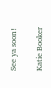See ya soon!

Katie Booker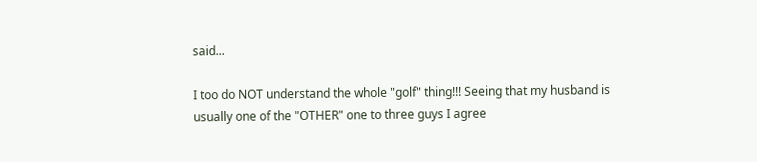said...

I too do NOT understand the whole "golf" thing!!! Seeing that my husband is usually one of the "OTHER" one to three guys I agree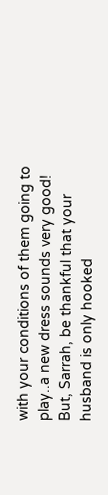with your conditions of them going to play..a new dress sounds very good!
But, Sarrah, be thankful that your husband is only hooked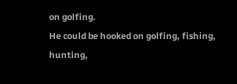on golfing.
He could be hooked on golfing, fishing, hunting,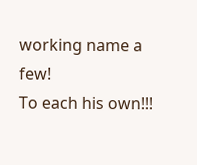working name a few!
To each his own!!!